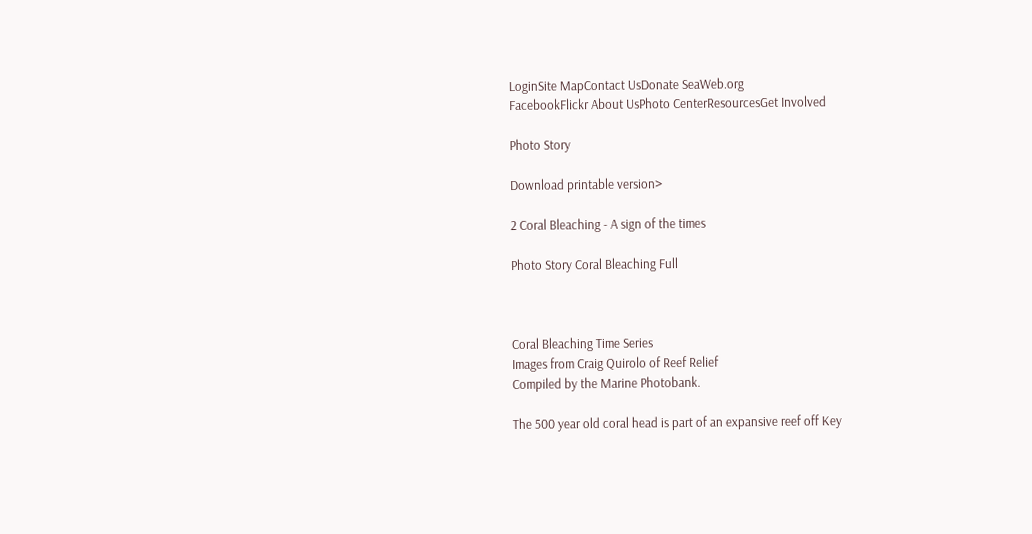LoginSite MapContact UsDonate SeaWeb.org
FacebookFlickr About UsPhoto CenterResourcesGet Involved

Photo Story

Download printable version>

2 Coral Bleaching - A sign of the times

Photo Story Coral Bleaching Full



Coral Bleaching Time Series
Images from Craig Quirolo of Reef Relief
Compiled by the Marine Photobank.

The 500 year old coral head is part of an expansive reef off Key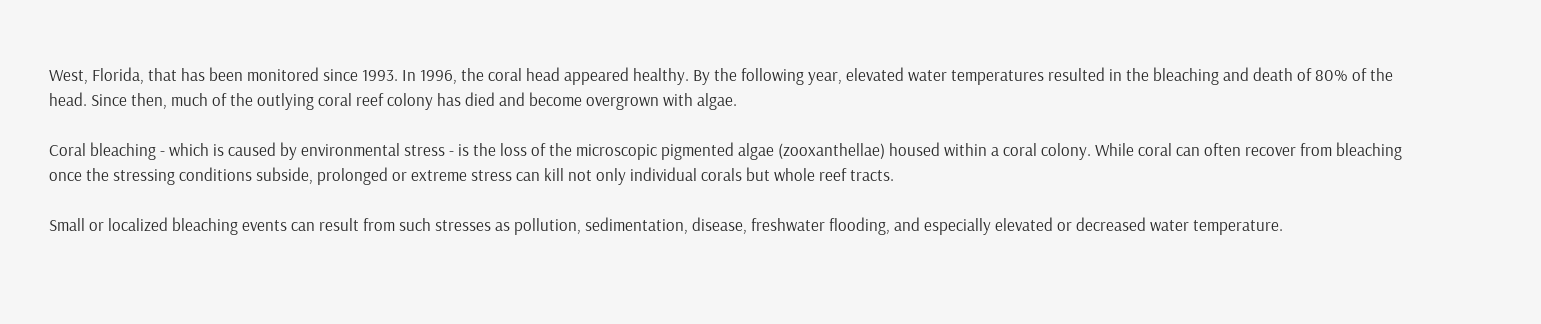West, Florida, that has been monitored since 1993. In 1996, the coral head appeared healthy. By the following year, elevated water temperatures resulted in the bleaching and death of 80% of the head. Since then, much of the outlying coral reef colony has died and become overgrown with algae.

Coral bleaching - which is caused by environmental stress - is the loss of the microscopic pigmented algae (zooxanthellae) housed within a coral colony. While coral can often recover from bleaching once the stressing conditions subside, prolonged or extreme stress can kill not only individual corals but whole reef tracts.

Small or localized bleaching events can result from such stresses as pollution, sedimentation, disease, freshwater flooding, and especially elevated or decreased water temperature.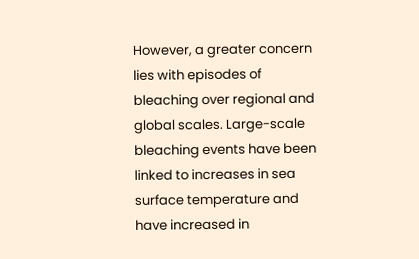However, a greater concern lies with episodes of bleaching over regional and global scales. Large-scale bleaching events have been linked to increases in sea surface temperature and have increased in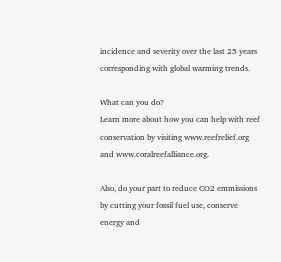incidence and severity over the last 25 years corresponding with global warming trends.

What can you do?
Learn more about how you can help with reef conservation by visiting www.reefrelief.org and www.coralreefalliance.org.

Also, do your part to reduce CO2 emmissions by cutting your fossil fuel use, conserve energy and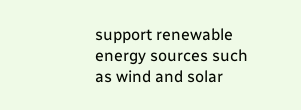support renewable energy sources such as wind and solar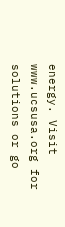energy. Visit www.ucsusa.org for solutions or go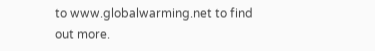to www.globalwarming.net to find out more.